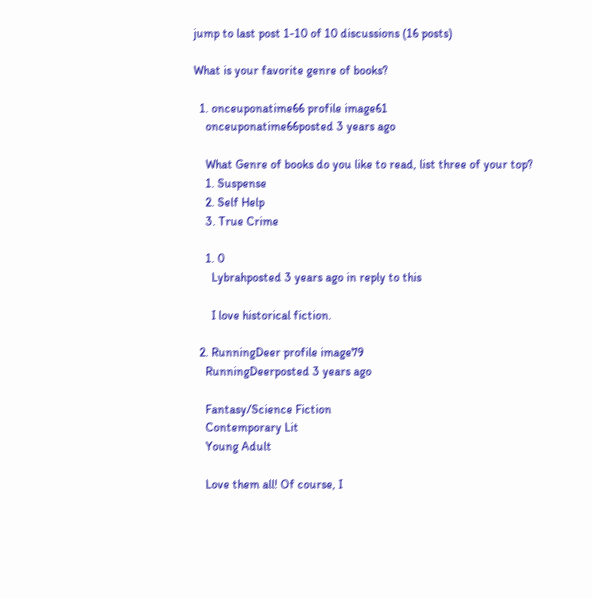jump to last post 1-10 of 10 discussions (16 posts)

What is your favorite genre of books?

  1. onceuponatime66 profile image61
    onceuponatime66posted 3 years ago

    What Genre of books do you like to read, list three of your top?
    1. Suspense
    2. Self Help
    3. True Crime

    1. 0
      Lybrahposted 3 years ago in reply to this

      I love historical fiction.

  2. RunningDeer profile image79
    RunningDeerposted 3 years ago

    Fantasy/Science Fiction
    Contemporary Lit
    Young Adult

    Love them all! Of course, I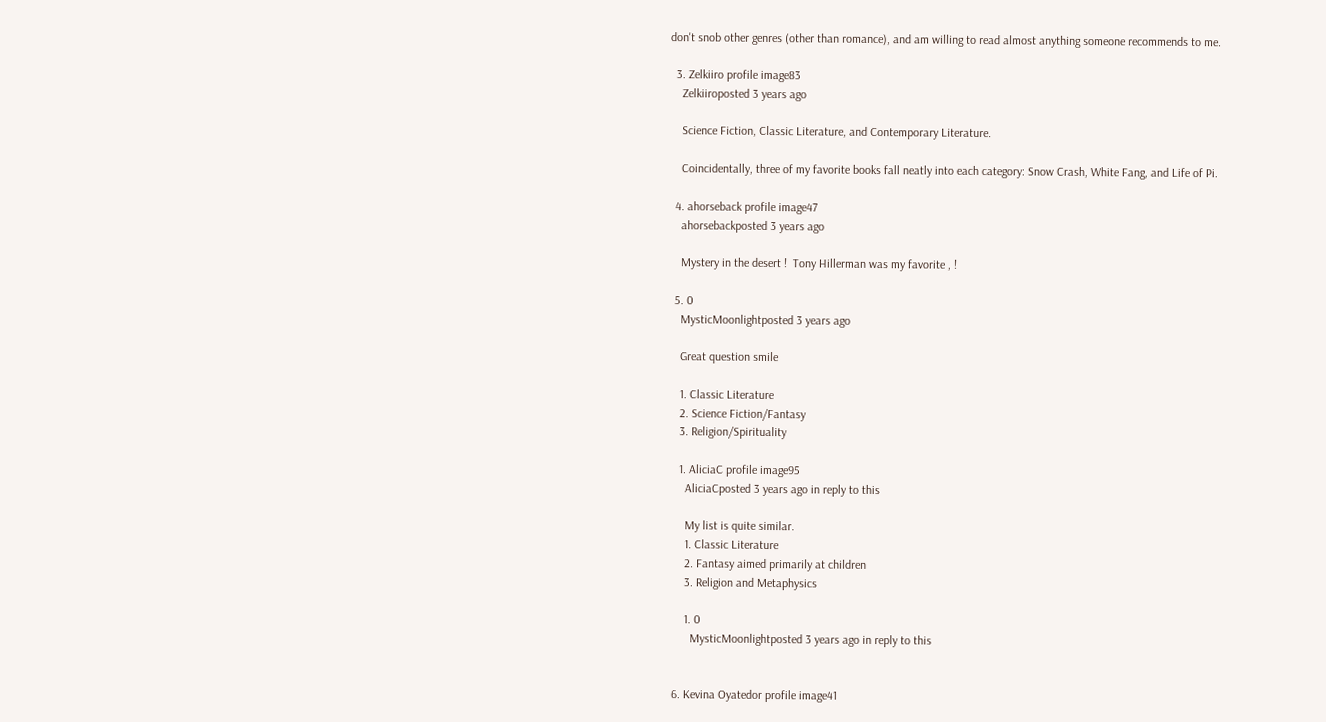don't snob other genres (other than romance), and am willing to read almost anything someone recommends to me.

  3. Zelkiiro profile image83
    Zelkiiroposted 3 years ago

    Science Fiction, Classic Literature, and Contemporary Literature.

    Coincidentally, three of my favorite books fall neatly into each category: Snow Crash, White Fang, and Life of Pi.

  4. ahorseback profile image47
    ahorsebackposted 3 years ago

    Mystery in the desert !  Tony Hillerman was my favorite , !

  5. 0
    MysticMoonlightposted 3 years ago

    Great question smile

    1. Classic Literature
    2. Science Fiction/Fantasy
    3. Religion/Spirituality

    1. AliciaC profile image95
      AliciaCposted 3 years ago in reply to this

      My list is quite similar.
      1. Classic Literature
      2. Fantasy aimed primarily at children
      3. Religion and Metaphysics

      1. 0
        MysticMoonlightposted 3 years ago in reply to this


  6. Kevina Oyatedor profile image41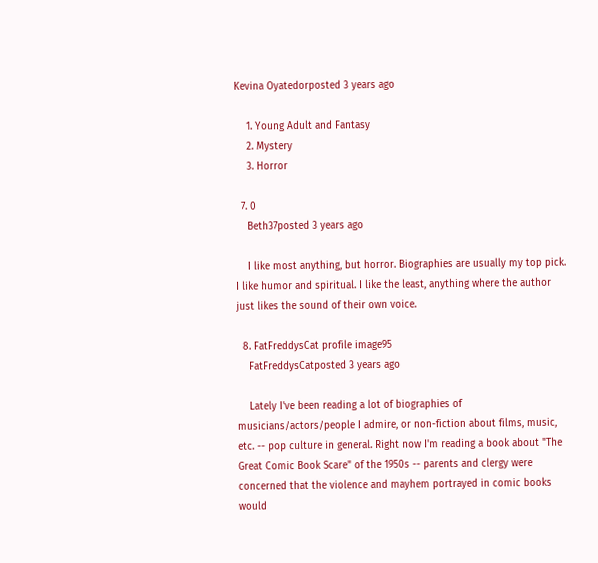Kevina Oyatedorposted 3 years ago

    1. Young Adult and Fantasy
    2. Mystery
    3. Horror

  7. 0
    Beth37posted 3 years ago

    I like most anything, but horror. Biographies are usually my top pick. I like humor and spiritual. I like the least, anything where the author just likes the sound of their own voice.

  8. FatFreddysCat profile image95
    FatFreddysCatposted 3 years ago

    Lately I've been reading a lot of biographies of musicians/actors/people I admire, or non-fiction about films, music, etc. -- pop culture in general. Right now I'm reading a book about "The Great Comic Book Scare" of the 1950s -- parents and clergy were concerned that the violence and mayhem portrayed in comic books would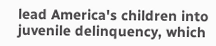lead America's children into juvenile delinquency, which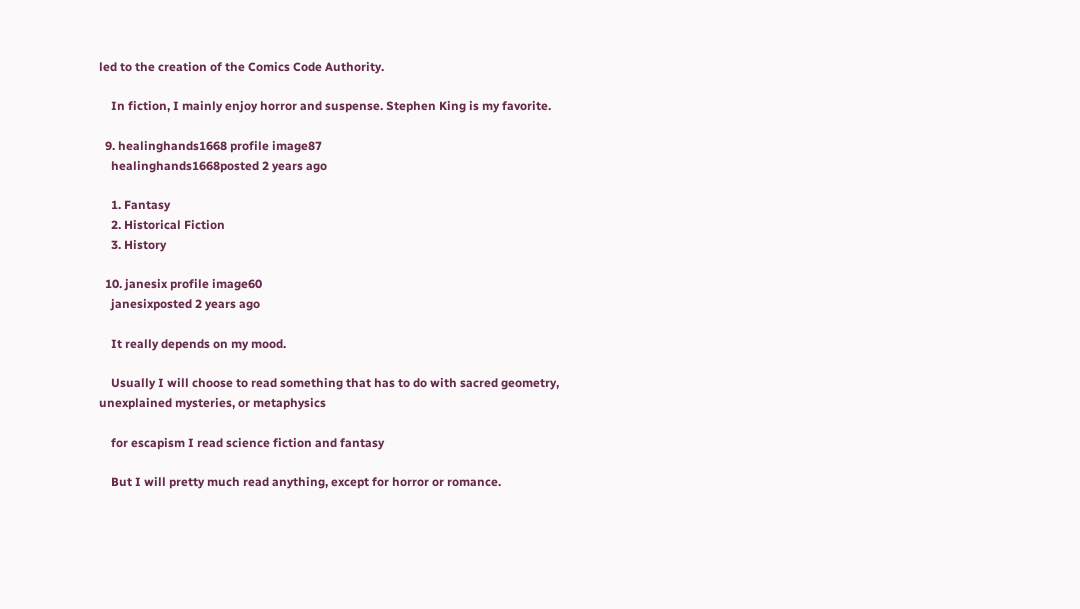led to the creation of the Comics Code Authority.

    In fiction, I mainly enjoy horror and suspense. Stephen King is my favorite.

  9. healinghands1668 profile image87
    healinghands1668posted 2 years ago

    1. Fantasy
    2. Historical Fiction
    3. History

  10. janesix profile image60
    janesixposted 2 years ago

    It really depends on my mood.

    Usually I will choose to read something that has to do with sacred geometry, unexplained mysteries, or metaphysics

    for escapism I read science fiction and fantasy

    But I will pretty much read anything, except for horror or romance.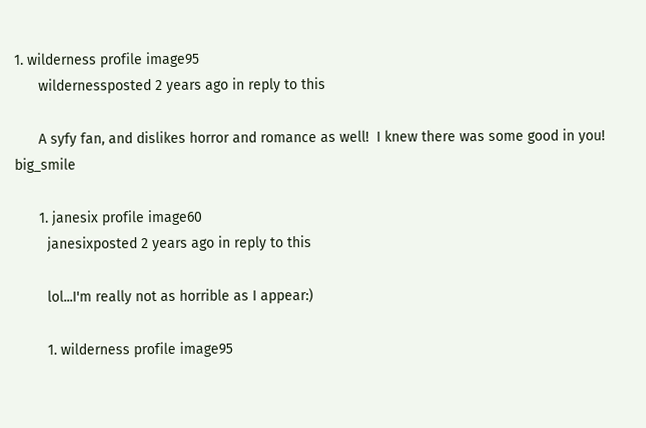1. wilderness profile image95
      wildernessposted 2 years ago in reply to this

      A syfy fan, and dislikes horror and romance as well!  I knew there was some good in you! big_smile

      1. janesix profile image60
        janesixposted 2 years ago in reply to this

        lol...I'm really not as horrible as I appear:)

        1. wilderness profile image95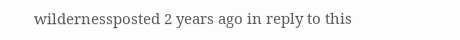wildernessposted 2 years ago in reply to this